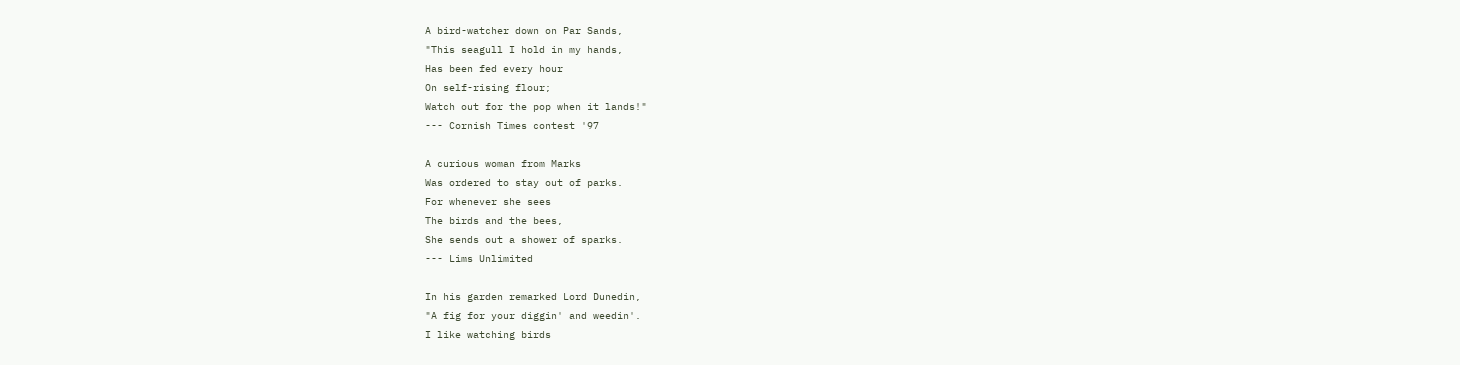A bird-watcher down on Par Sands,
"This seagull I hold in my hands,
Has been fed every hour
On self-rising flour;
Watch out for the pop when it lands!"
--- Cornish Times contest '97

A curious woman from Marks
Was ordered to stay out of parks.
For whenever she sees
The birds and the bees,
She sends out a shower of sparks.
--- Lims Unlimited

In his garden remarked Lord Dunedin,
"A fig for your diggin' and weedin'.
I like watching birds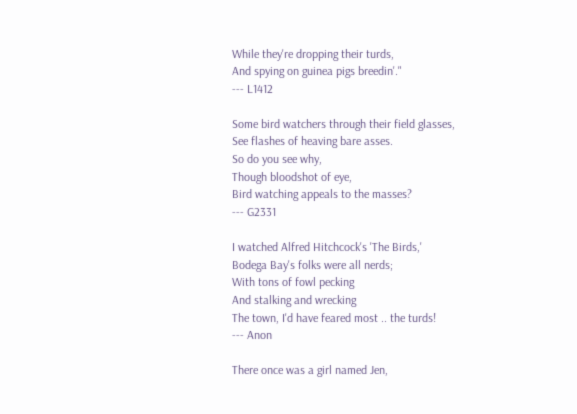While they're dropping their turds,
And spying on guinea pigs breedin'."
--- L1412

Some bird watchers through their field glasses,
See flashes of heaving bare asses.
So do you see why,
Though bloodshot of eye,
Bird watching appeals to the masses?
--- G2331

I watched Alfred Hitchcock's 'The Birds,'
Bodega Bay's folks were all nerds;
With tons of fowl pecking
And stalking and wrecking
The town, I'd have feared most .. the turds!
--- Anon

There once was a girl named Jen,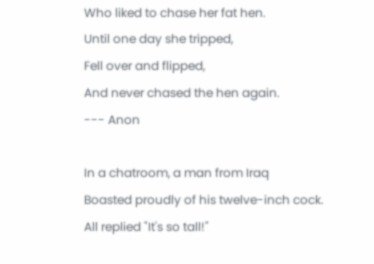Who liked to chase her fat hen.
Until one day she tripped,
Fell over and flipped,
And never chased the hen again.
--- Anon

In a chatroom, a man from Iraq
Boasted proudly of his twelve-inch cock.
All replied "It's so tall!"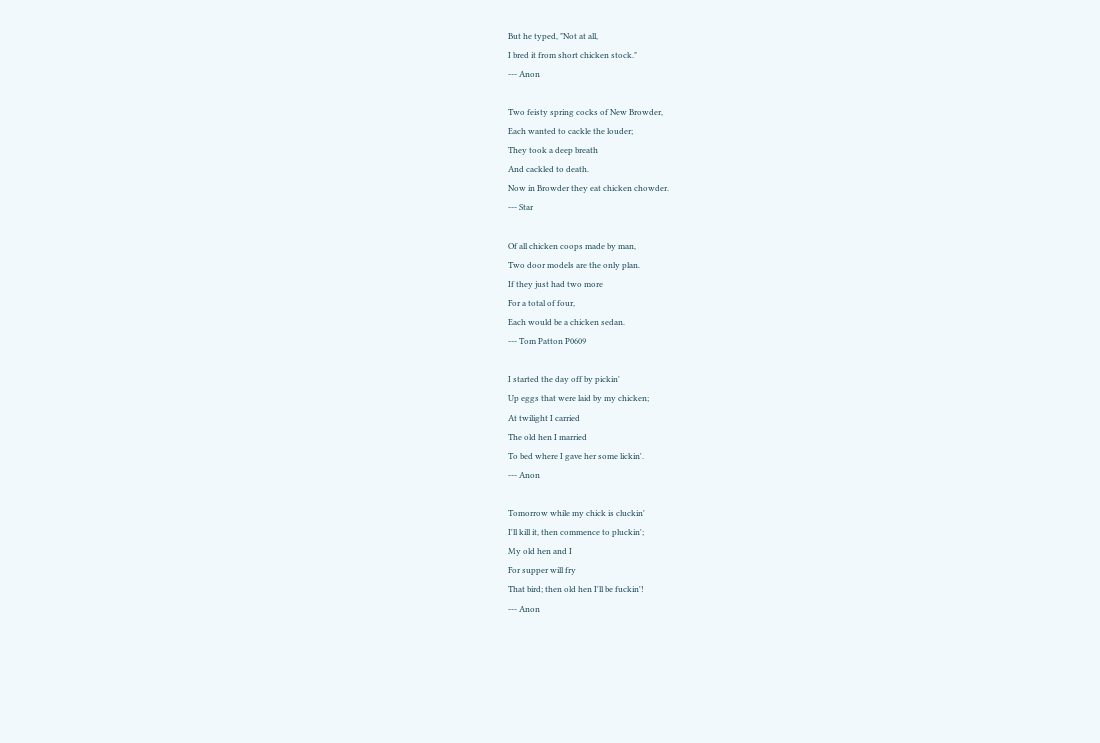But he typed, "Not at all,
I bred it from short chicken stock."
--- Anon

Two feisty spring cocks of New Browder,
Each wanted to cackle the louder;
They took a deep breath
And cackled to death.
Now in Browder they eat chicken chowder.
--- Star

Of all chicken coops made by man,
Two door models are the only plan.
If they just had two more
For a total of four,
Each would be a chicken sedan.
--- Tom Patton P0609

I started the day off by pickin'
Up eggs that were laid by my chicken;
At twilight I carried
The old hen I married
To bed where I gave her some lickin'.
--- Anon

Tomorrow while my chick is cluckin'
I'll kill it, then commence to pluckin';
My old hen and I
For supper will fry
That bird; then old hen I'll be fuckin'!
--- Anon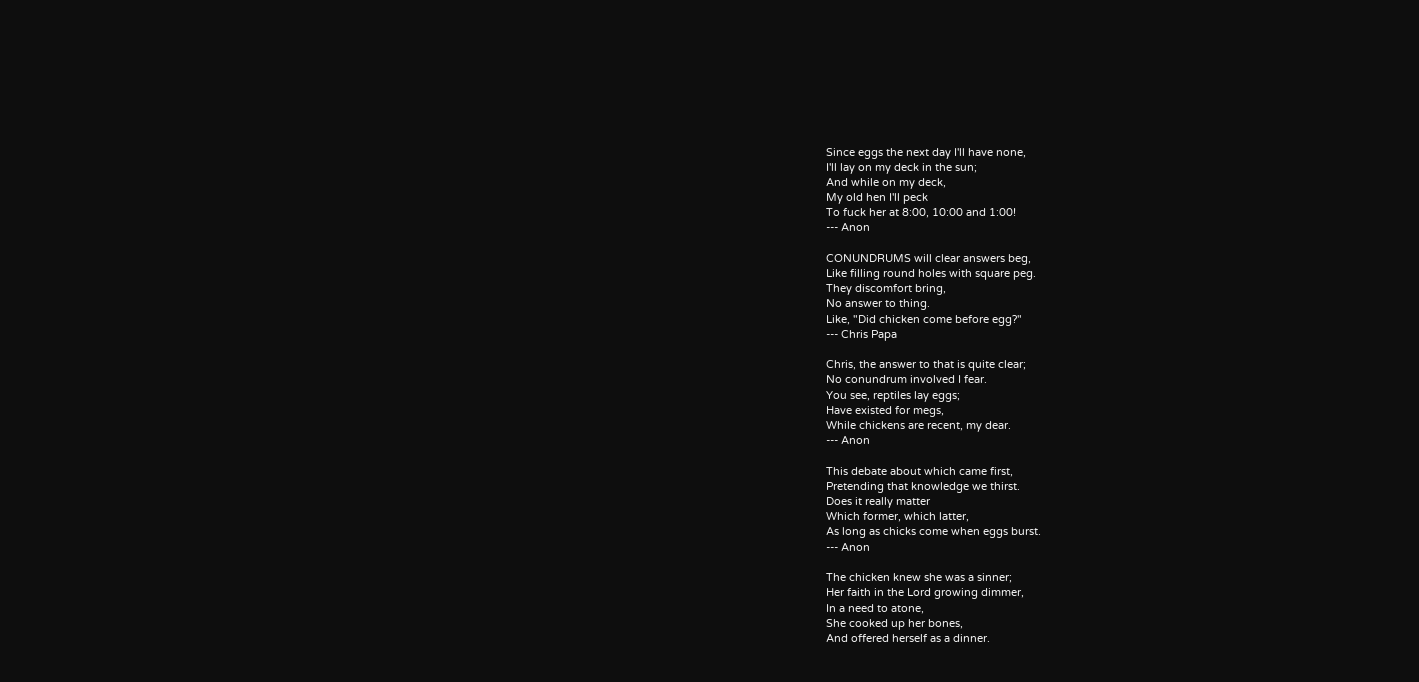Since eggs the next day I'll have none,
I'll lay on my deck in the sun;
And while on my deck,
My old hen I'll peck
To fuck her at 8:00, 10:00 and 1:00!
--- Anon

CONUNDRUMS will clear answers beg,
Like filling round holes with square peg.
They discomfort bring,
No answer to thing.
Like, "Did chicken come before egg?"
--- Chris Papa

Chris, the answer to that is quite clear;
No conundrum involved I fear.
You see, reptiles lay eggs;
Have existed for megs,
While chickens are recent, my dear.
--- Anon

This debate about which came first,
Pretending that knowledge we thirst.
Does it really matter
Which former, which latter,
As long as chicks come when eggs burst.
--- Anon

The chicken knew she was a sinner;
Her faith in the Lord growing dimmer,
In a need to atone,
She cooked up her bones,
And offered herself as a dinner.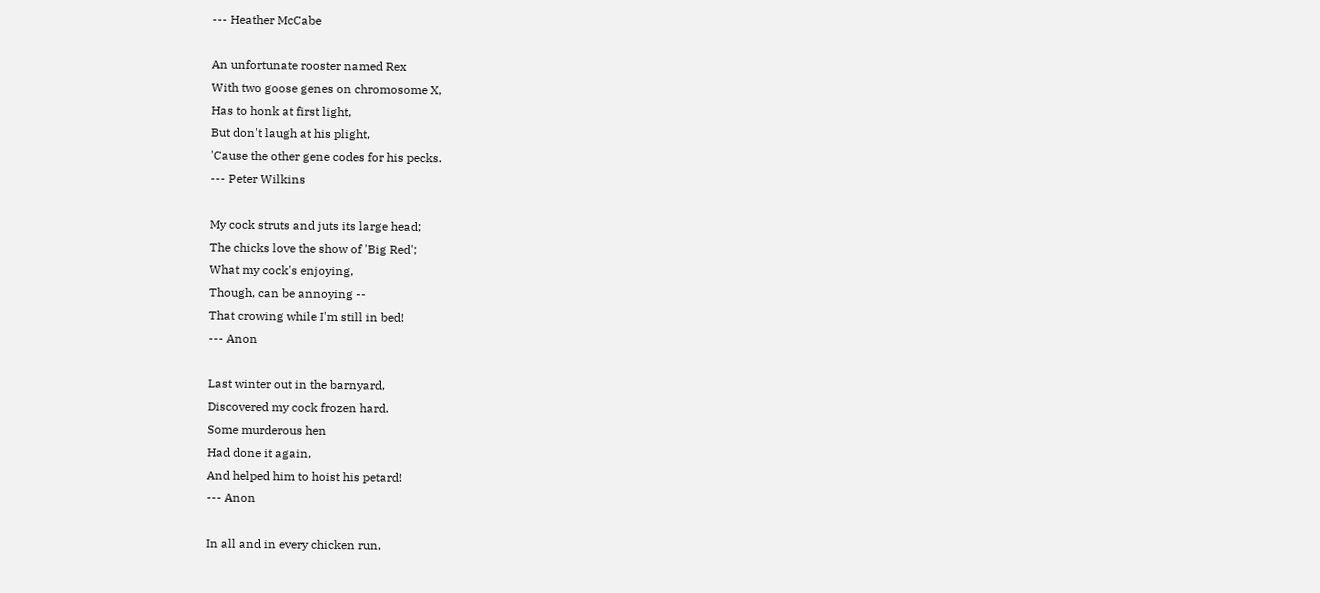--- Heather McCabe

An unfortunate rooster named Rex
With two goose genes on chromosome X,
Has to honk at first light,
But don't laugh at his plight,
'Cause the other gene codes for his pecks.
--- Peter Wilkins

My cock struts and juts its large head;
The chicks love the show of 'Big Red';
What my cock's enjoying,
Though, can be annoying --
That crowing while I'm still in bed!
--- Anon

Last winter out in the barnyard,
Discovered my cock frozen hard.
Some murderous hen
Had done it again,
And helped him to hoist his petard!
--- Anon

In all and in every chicken run,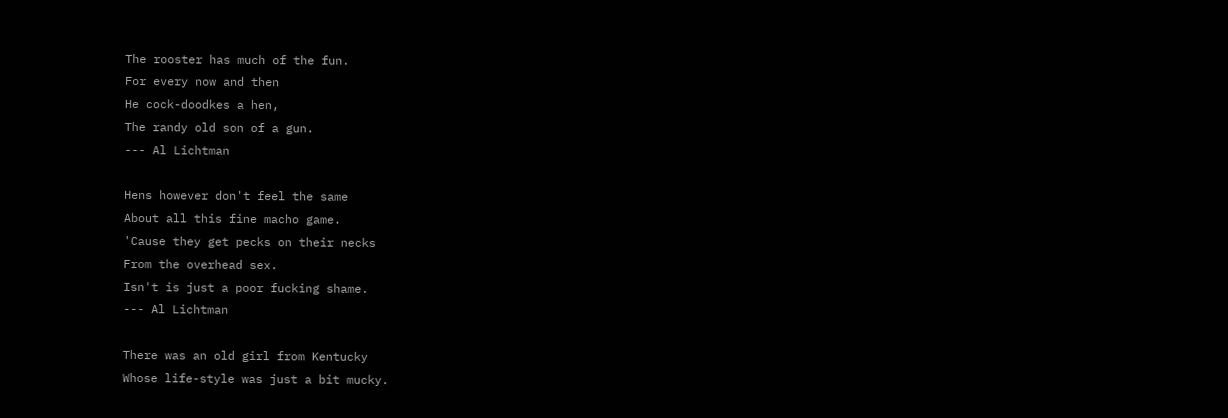The rooster has much of the fun.
For every now and then
He cock-doodkes a hen,
The randy old son of a gun.
--- Al Lichtman

Hens however don't feel the same
About all this fine macho game.
'Cause they get pecks on their necks
From the overhead sex.
Isn't is just a poor fucking shame.
--- Al Lichtman

There was an old girl from Kentucky
Whose life-style was just a bit mucky.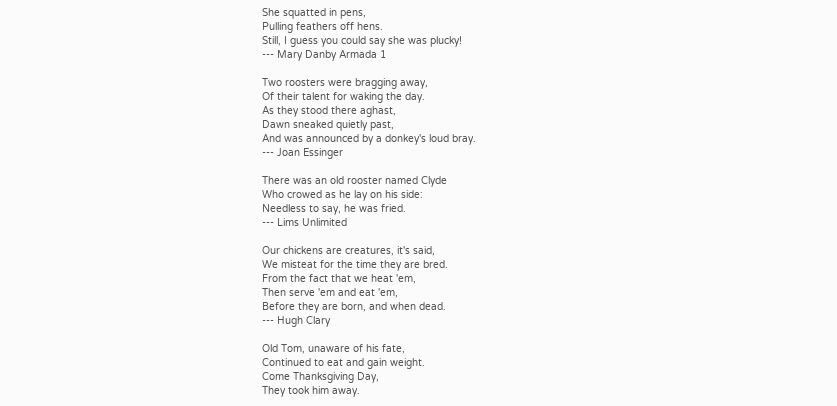She squatted in pens,
Pulling feathers off hens.
Still, I guess you could say she was plucky!
--- Mary Danby Armada 1

Two roosters were bragging away,
Of their talent for waking the day.
As they stood there aghast,
Dawn sneaked quietly past,
And was announced by a donkey's loud bray.
--- Joan Essinger

There was an old rooster named Clyde
Who crowed as he lay on his side:
Needless to say, he was fried.
--- Lims Unlimited

Our chickens are creatures, it's said,
We misteat for the time they are bred.
From the fact that we heat 'em,
Then serve 'em and eat 'em,
Before they are born, and when dead.
--- Hugh Clary

Old Tom, unaware of his fate,
Continued to eat and gain weight.
Come Thanksgiving Day,
They took him away.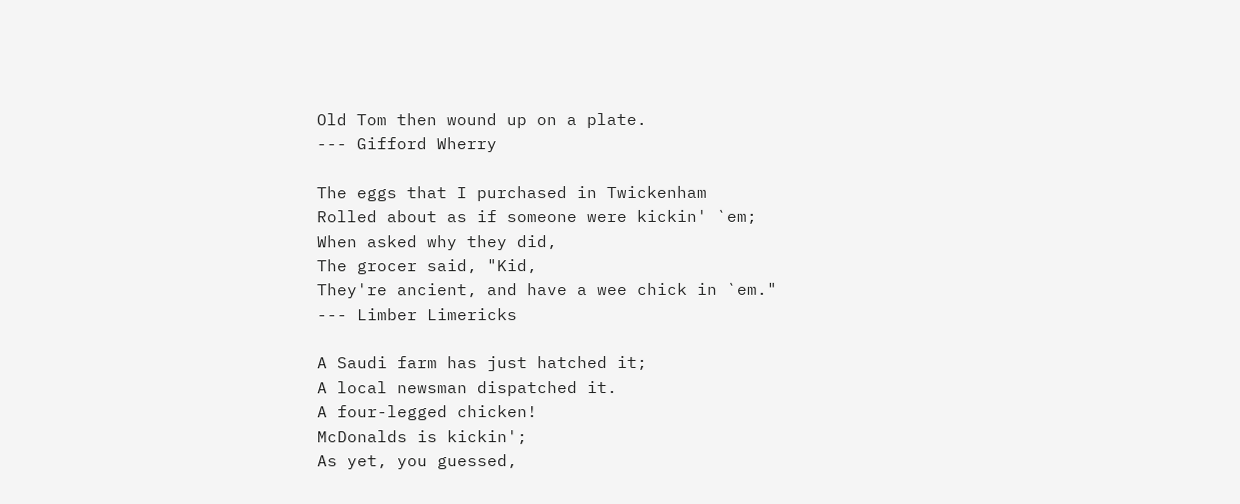Old Tom then wound up on a plate.
--- Gifford Wherry

The eggs that I purchased in Twickenham
Rolled about as if someone were kickin' `em;
When asked why they did,
The grocer said, "Kid,
They're ancient, and have a wee chick in `em."
--- Limber Limericks

A Saudi farm has just hatched it;
A local newsman dispatched it.
A four-legged chicken!
McDonalds is kickin';
As yet, you guessed,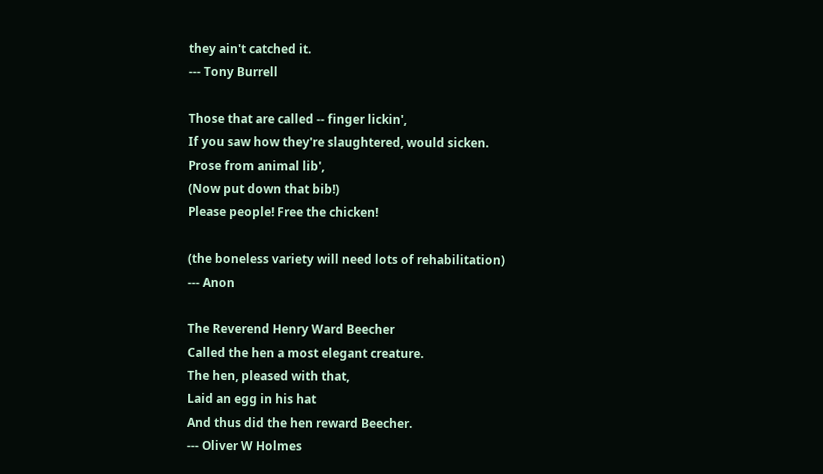they ain't catched it.
--- Tony Burrell

Those that are called -- finger lickin',
If you saw how they're slaughtered, would sicken.
Prose from animal lib',
(Now put down that bib!)
Please people! Free the chicken!

(the boneless variety will need lots of rehabilitation)
--- Anon

The Reverend Henry Ward Beecher
Called the hen a most elegant creature.
The hen, pleased with that,
Laid an egg in his hat
And thus did the hen reward Beecher.
--- Oliver W Holmes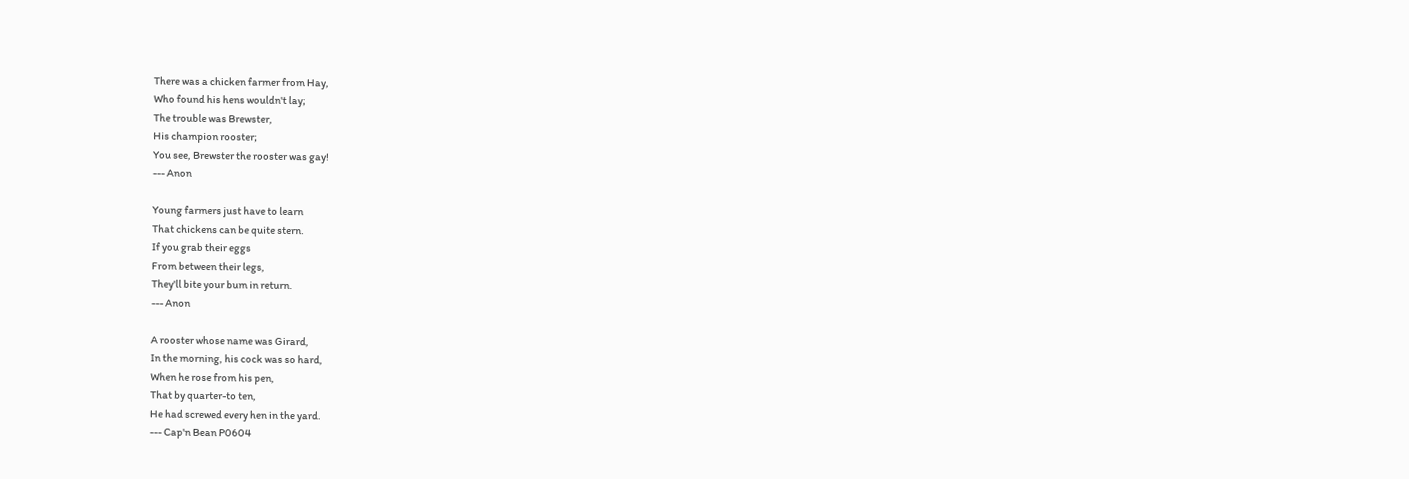There was a chicken farmer from Hay,
Who found his hens wouldn't lay;
The trouble was Brewster,
His champion rooster;
You see, Brewster the rooster was gay!
--- Anon

Young farmers just have to learn
That chickens can be quite stern.
If you grab their eggs
From between their legs,
They'll bite your bum in return.
--- Anon

A rooster whose name was Girard,
In the morning, his cock was so hard,
When he rose from his pen,
That by quarter-to ten,
He had screwed every hen in the yard.
--- Cap'n Bean P0604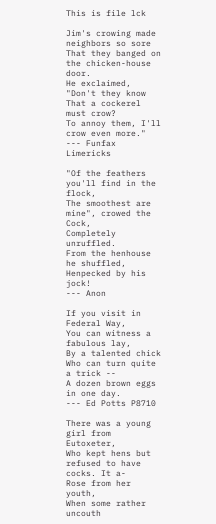This is file lck

Jim's crowing made neighbors so sore
That they banged on the chicken-house door.
He exclaimed, "Don't they know
That a cockerel must crow?
To annoy them, I'll crow even more."
--- Funfax Limericks

"Of the feathers you'll find in the flock,
The smoothest are mine", crowed the Cock,
Completely unruffled.
From the henhouse he shuffled,
Henpecked by his jock!
--- Anon

If you visit in Federal Way,
You can witness a fabulous lay,
By a talented chick
Who can turn quite a trick --
A dozen brown eggs in one day.
--- Ed Potts P8710

There was a young girl from Eutoxeter,
Who kept hens but refused to have cocks. It a-
Rose from her youth,
When some rather uncouth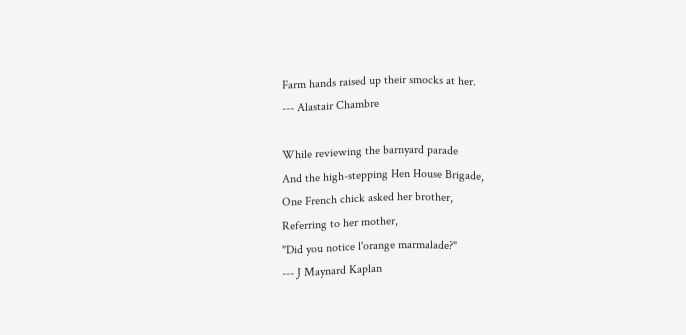Farm hands raised up their smocks at her.
--- Alastair Chambre

While reviewing the barnyard parade
And the high-stepping Hen House Brigade,
One French chick asked her brother,
Referring to her mother,
"Did you notice l'orange marmalade?"
--- J Maynard Kaplan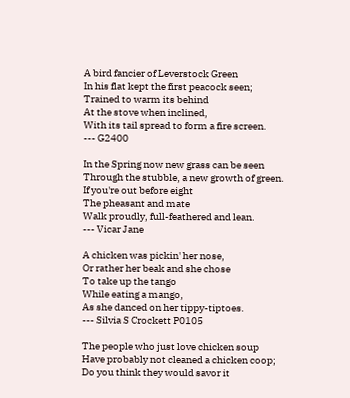A bird fancier of Leverstock Green
In his flat kept the first peacock seen;
Trained to warm its behind
At the stove when inclined,
With its tail spread to form a fire screen.
--- G2400

In the Spring now new grass can be seen
Through the stubble, a new growth of green.
If you're out before eight
The pheasant and mate
Walk proudly, full-feathered and lean.
--- Vicar Jane

A chicken was pickin' her nose,
Or rather her beak and she chose
To take up the tango
While eating a mango,
As she danced on her tippy-tiptoes.
--- Silvia S Crockett P0105

The people who just love chicken soup
Have probably not cleaned a chicken coop;
Do you think they would savor it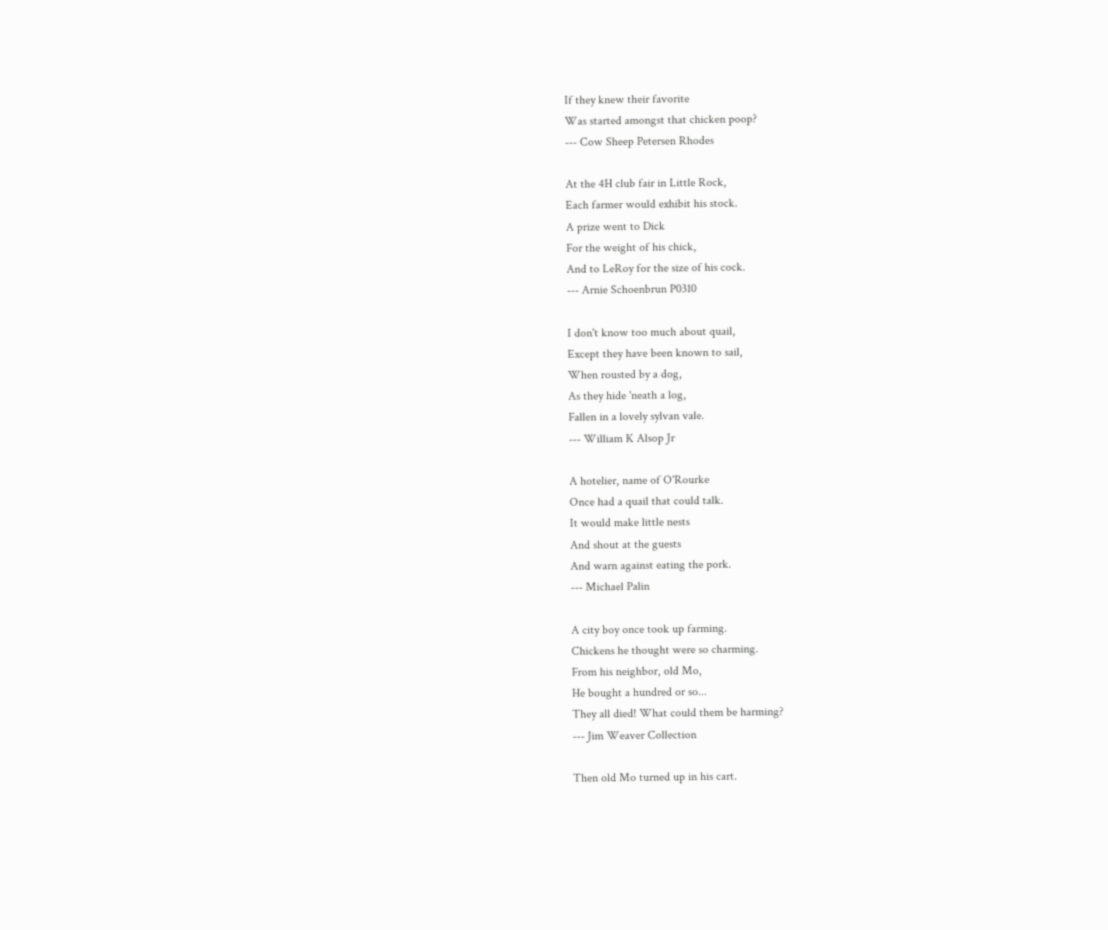If they knew their favorite
Was started amongst that chicken poop?
--- Cow Sheep Petersen Rhodes

At the 4H club fair in Little Rock,
Each farmer would exhibit his stock.
A prize went to Dick
For the weight of his chick,
And to LeRoy for the size of his cock.
--- Arnie Schoenbrun P0310

I don't know too much about quail,
Except they have been known to sail,
When rousted by a dog,
As they hide 'neath a log,
Fallen in a lovely sylvan vale.
--- William K Alsop Jr

A hotelier, name of O'Rourke
Once had a quail that could talk.
It would make little nests
And shout at the guests
And warn against eating the pork.
--- Michael Palin

A city boy once took up farming.
Chickens he thought were so charming.
From his neighbor, old Mo,
He bought a hundred or so...
They all died! What could them be harming?
--- Jim Weaver Collection

Then old Mo turned up in his cart.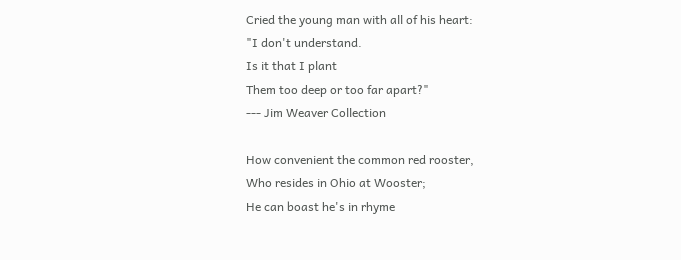Cried the young man with all of his heart:
"I don't understand.
Is it that I plant
Them too deep or too far apart?"
--- Jim Weaver Collection

How convenient the common red rooster,
Who resides in Ohio at Wooster;
He can boast he's in rhyme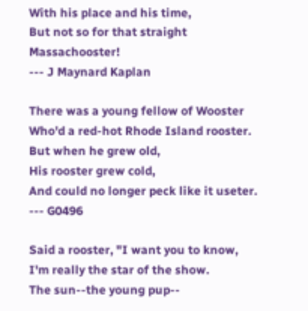With his place and his time,
But not so for that straight Massachooster!
--- J Maynard Kaplan

There was a young fellow of Wooster
Who'd a red-hot Rhode Island rooster.
But when he grew old,
His rooster grew cold,
And could no longer peck like it useter.
--- G0496

Said a rooster, "I want you to know,
I'm really the star of the show.
The sun--the young pup--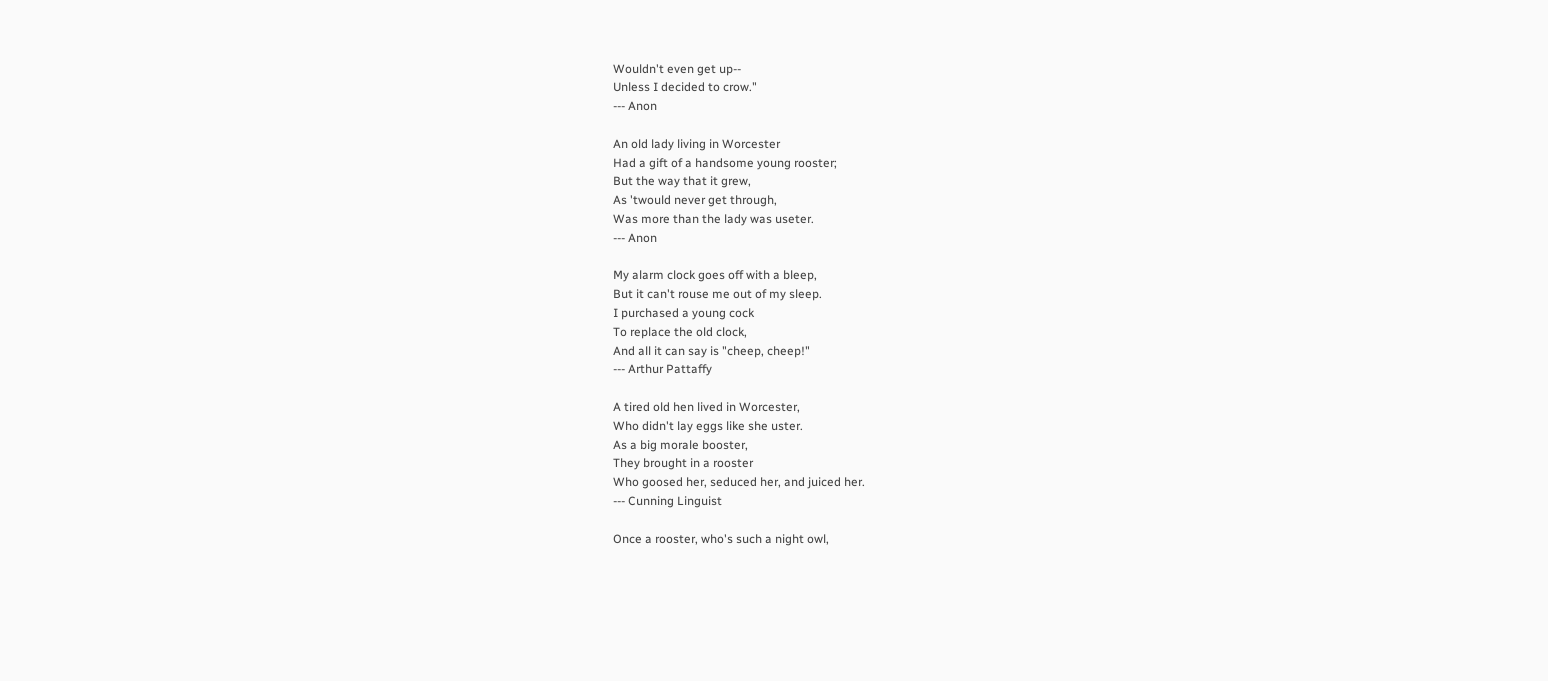Wouldn't even get up--
Unless I decided to crow."
--- Anon

An old lady living in Worcester
Had a gift of a handsome young rooster;
But the way that it grew,
As 'twould never get through,
Was more than the lady was useter.
--- Anon

My alarm clock goes off with a bleep,
But it can't rouse me out of my sleep.
I purchased a young cock
To replace the old clock,
And all it can say is "cheep, cheep!"
--- Arthur Pattaffy

A tired old hen lived in Worcester,
Who didn't lay eggs like she uster.
As a big morale booster,
They brought in a rooster
Who goosed her, seduced her, and juiced her.
--- Cunning Linguist

Once a rooster, who's such a night owl,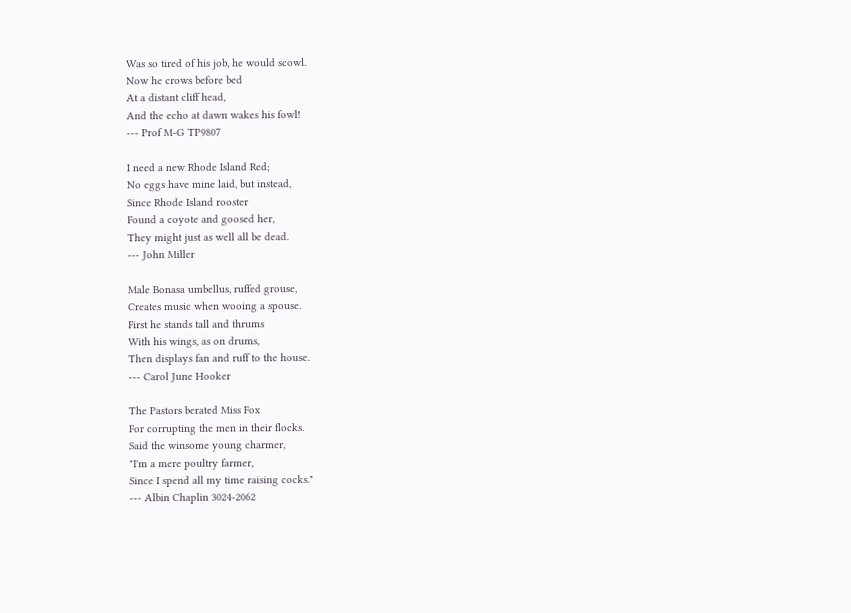Was so tired of his job, he would scowl.
Now he crows before bed
At a distant cliff head,
And the echo at dawn wakes his fowl!
--- Prof M-G TP9807

I need a new Rhode Island Red;
No eggs have mine laid, but instead,
Since Rhode Island rooster
Found a coyote and goosed her,
They might just as well all be dead.
--- John Miller

Male Bonasa umbellus, ruffed grouse,
Creates music when wooing a spouse.
First he stands tall and thrums
With his wings, as on drums,
Then displays fan and ruff to the house.
--- Carol June Hooker

The Pastors berated Miss Fox
For corrupting the men in their flocks.
Said the winsome young charmer,
"I'm a mere poultry farmer,
Since I spend all my time raising cocks."
--- Albin Chaplin 3024-2062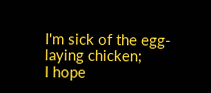I'm sick of the egg-laying chicken;
I hope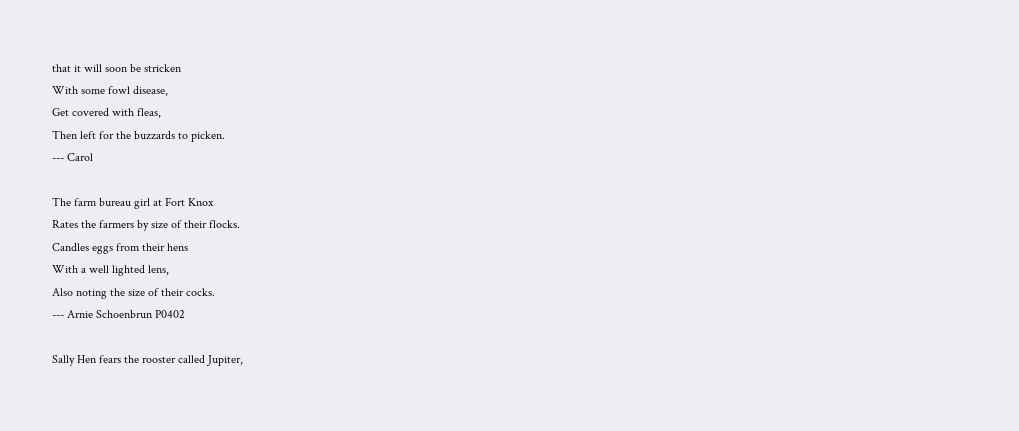that it will soon be stricken
With some fowl disease,
Get covered with fleas,
Then left for the buzzards to picken.
--- Carol

The farm bureau girl at Fort Knox
Rates the farmers by size of their flocks.
Candles eggs from their hens
With a well lighted lens,
Also noting the size of their cocks.
--- Arnie Schoenbrun P0402

Sally Hen fears the rooster called Jupiter,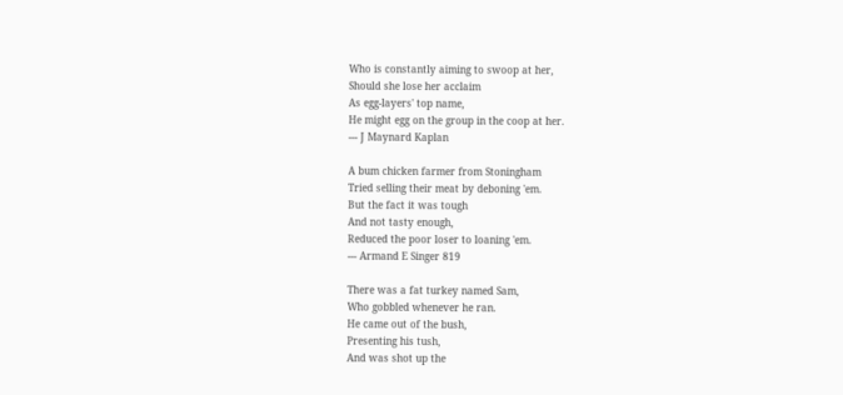Who is constantly aiming to swoop at her,
Should she lose her acclaim
As egg-layers' top name,
He might egg on the group in the coop at her.
--- J Maynard Kaplan

A bum chicken farmer from Stoningham
Tried selling their meat by deboning 'em.
But the fact it was tough
And not tasty enough,
Reduced the poor loser to loaning 'em.
--- Armand E Singer 819

There was a fat turkey named Sam,
Who gobbled whenever he ran.
He came out of the bush,
Presenting his tush,
And was shot up the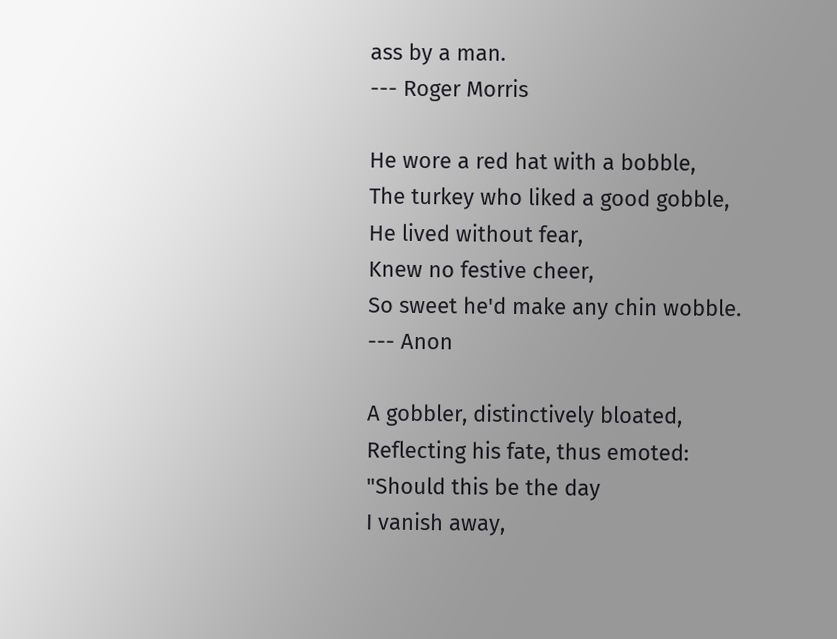ass by a man.
--- Roger Morris

He wore a red hat with a bobble,
The turkey who liked a good gobble,
He lived without fear,
Knew no festive cheer,
So sweet he'd make any chin wobble.
--- Anon

A gobbler, distinctively bloated,
Reflecting his fate, thus emoted:
"Should this be the day
I vanish away,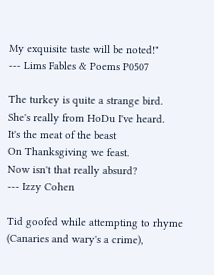My exquisite taste will be noted!"
--- Lims Fables & Poems P0507

The turkey is quite a strange bird.
She's really from HoDu I've heard.
It's the meat of the beast
On Thanksgiving we feast.
Now isn't that really absurd?
--- Izzy Cohen

Tid goofed while attempting to rhyme
(Canaries and wary's a crime),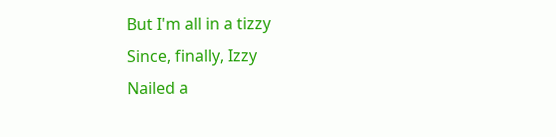But I'm all in a tizzy
Since, finally, Izzy
Nailed a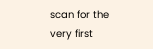scan for the very first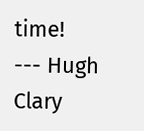time!
--- Hugh Clary